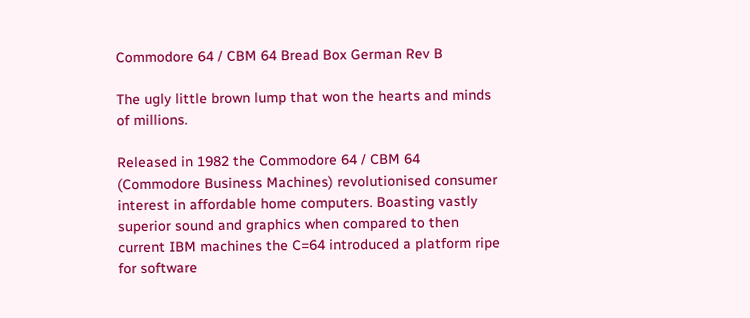Commodore 64 / CBM 64 Bread Box German Rev B

The ugly little brown lump that won the hearts and minds of millions.

Released in 1982 the Commodore 64 / CBM 64 (Commodore Business Machines) revolutionised consumer interest in affordable home computers. Boasting vastly superior sound and graphics when compared to then current IBM machines the C=64 introduced a platform ripe for software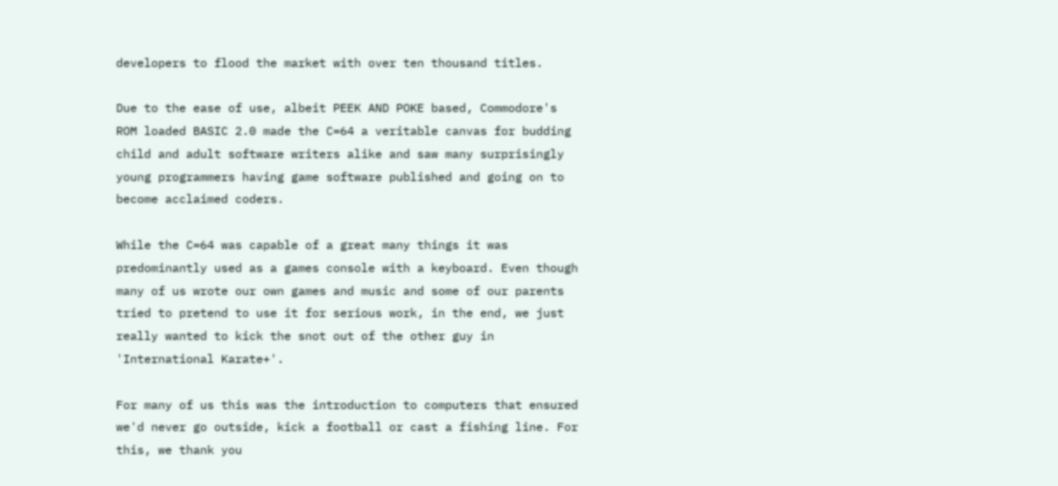developers to flood the market with over ten thousand titles.

Due to the ease of use, albeit PEEK AND POKE based, Commodore's ROM loaded BASIC 2.0 made the C=64 a veritable canvas for budding child and adult software writers alike and saw many surprisingly young programmers having game software published and going on to become acclaimed coders.

While the C=64 was capable of a great many things it was predominantly used as a games console with a keyboard. Even though many of us wrote our own games and music and some of our parents tried to pretend to use it for serious work, in the end, we just really wanted to kick the snot out of the other guy in 'International Karate+'.

For many of us this was the introduction to computers that ensured we'd never go outside, kick a football or cast a fishing line. For this, we thank you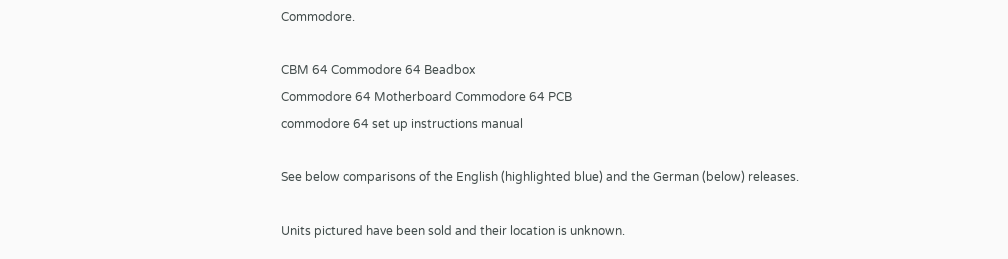Commodore.

CBM 64 Commodore 64 Beadbox
Commodore 64 Motherboard Commodore 64 PCB
commodore 64 set up instructions manual

See below comparisons of the English (highlighted blue) and the German (below) releases.

Units pictured have been sold and their location is unknown.